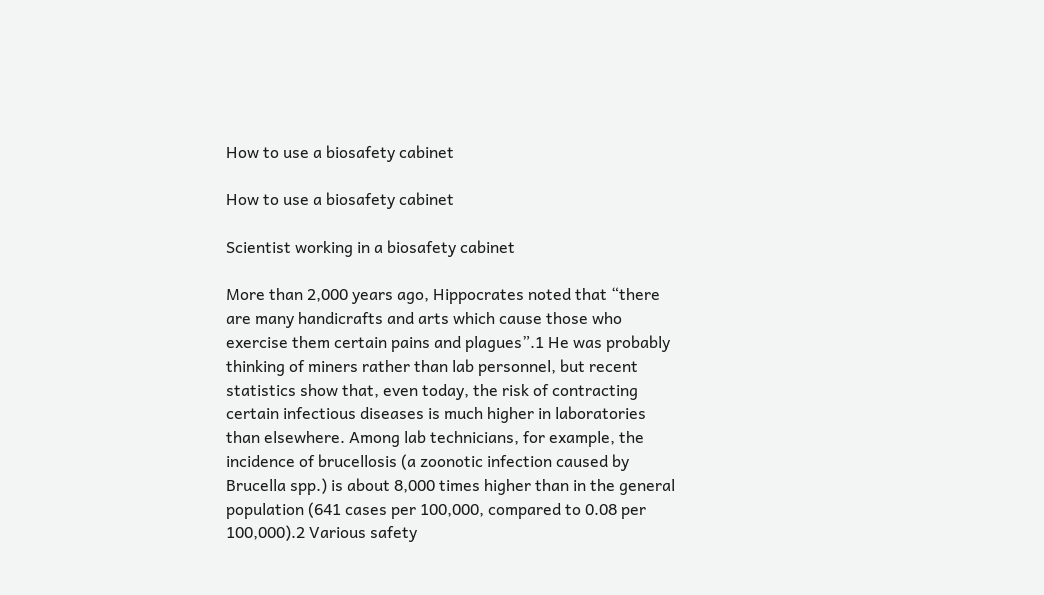How to use a biosafety cabinet

How to use a biosafety cabinet

Scientist working in a biosafety cabinet

More than 2,000 years ago, Hippocrates noted that “there are many handicrafts and arts which cause those who exercise them certain pains and plagues”.1 He was probably thinking of miners rather than lab personnel, but recent statistics show that, even today, the risk of contracting certain infectious diseases is much higher in laboratories than elsewhere. Among lab technicians, for example, the incidence of brucellosis (a zoonotic infection caused by Brucella spp.) is about 8,000 times higher than in the general population (641 cases per 100,000, compared to 0.08 per 100,000).2 Various safety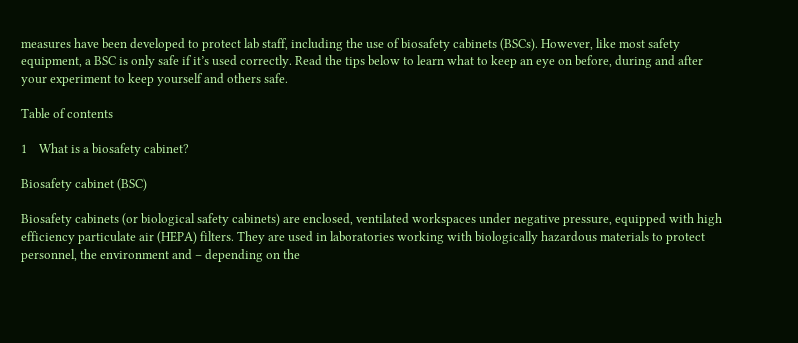measures have been developed to protect lab staff, including the use of biosafety cabinets (BSCs). However, like most safety equipment, a BSC is only safe if it’s used correctly. Read the tips below to learn what to keep an eye on before, during and after your experiment to keep yourself and others safe.

Table of contents

1    What is a biosafety cabinet?

Biosafety cabinet (BSC)

Biosafety cabinets (or biological safety cabinets) are enclosed, ventilated workspaces under negative pressure, equipped with high efficiency particulate air (HEPA) filters. They are used in laboratories working with biologically hazardous materials to protect personnel, the environment and – depending on the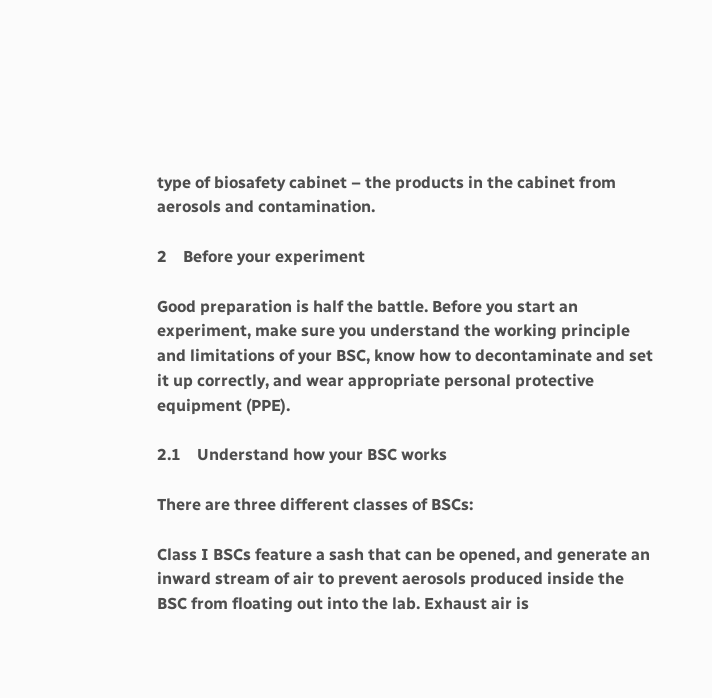type of biosafety cabinet – the products in the cabinet from aerosols and contamination.

2    Before your experiment

Good preparation is half the battle. Before you start an experiment, make sure you understand the working principle and limitations of your BSC, know how to decontaminate and set it up correctly, and wear appropriate personal protective equipment (PPE).

2.1    Understand how your BSC works

There are three different classes of BSCs:

Class I BSCs feature a sash that can be opened, and generate an inward stream of air to prevent aerosols produced inside the BSC from floating out into the lab. Exhaust air is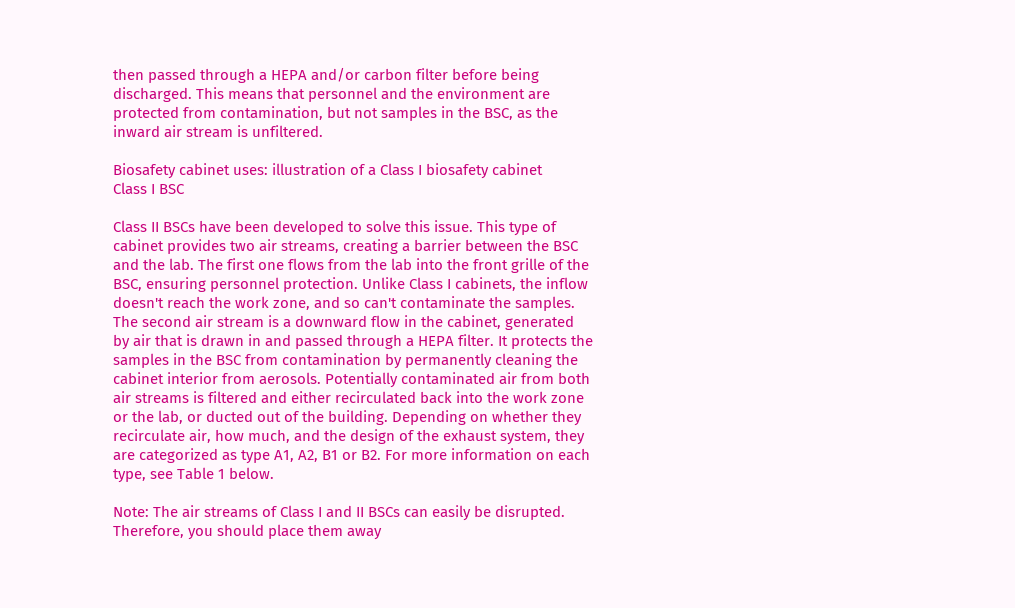then passed through a HEPA and/or carbon filter before being discharged. This means that personnel and the environment are protected from contamination, but not samples in the BSC, as the inward air stream is unfiltered.

Biosafety cabinet uses: illustration of a Class I biosafety cabinet
Class I BSC

Class II BSCs have been developed to solve this issue. This type of cabinet provides two air streams, creating a barrier between the BSC and the lab. The first one flows from the lab into the front grille of the BSC, ensuring personnel protection. Unlike Class I cabinets, the inflow doesn't reach the work zone, and so can't contaminate the samples. The second air stream is a downward flow in the cabinet, generated by air that is drawn in and passed through a HEPA filter. It protects the samples in the BSC from contamination by permanently cleaning the cabinet interior from aerosols. Potentially contaminated air from both air streams is filtered and either recirculated back into the work zone or the lab, or ducted out of the building. Depending on whether they recirculate air, how much, and the design of the exhaust system, they are categorized as type A1, A2, B1 or B2. For more information on each type, see Table 1 below.

Note: The air streams of Class I and II BSCs can easily be disrupted. Therefore, you should place them away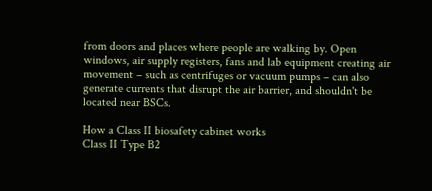from doors and places where people are walking by. Open windows, air supply registers, fans and lab equipment creating air movement – such as centrifuges or vacuum pumps – can also generate currents that disrupt the air barrier, and shouldn't be located near BSCs.

How a Class II biosafety cabinet works
Class II Type B2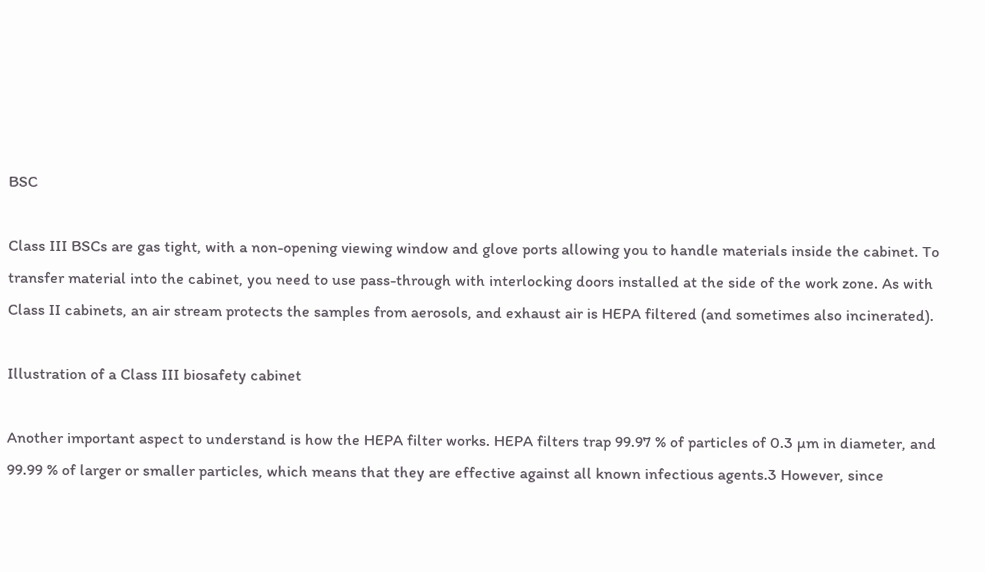BSC

Class III BSCs are gas tight, with a non-opening viewing window and glove ports allowing you to handle materials inside the cabinet. To transfer material into the cabinet, you need to use pass-through with interlocking doors installed at the side of the work zone. As with Class II cabinets, an air stream protects the samples from aerosols, and exhaust air is HEPA filtered (and sometimes also incinerated).

Illustration of a Class III biosafety cabinet

Another important aspect to understand is how the HEPA filter works. HEPA filters trap 99.97 % of particles of 0.3 µm in diameter, and 99.99 % of larger or smaller particles, which means that they are effective against all known infectious agents.3 However, since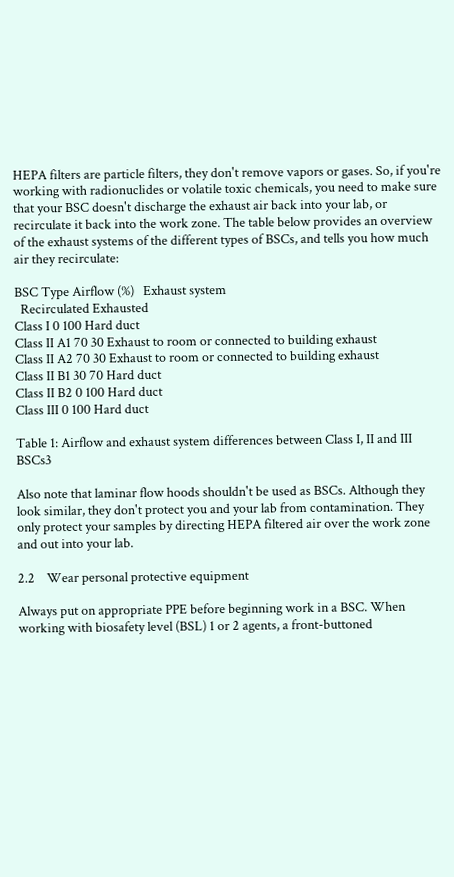HEPA filters are particle filters, they don't remove vapors or gases. So, if you're working with radionuclides or volatile toxic chemicals, you need to make sure that your BSC doesn't discharge the exhaust air back into your lab, or recirculate it back into the work zone. The table below provides an overview of the exhaust systems of the different types of BSCs, and tells you how much air they recirculate:

BSC Type Airflow (%)   Exhaust system
  Recirculated Exhausted
Class I 0 100 Hard duct
Class II A1 70 30 Exhaust to room or connected to building exhaust
Class II A2 70 30 Exhaust to room or connected to building exhaust
Class II B1 30 70 Hard duct
Class II B2 0 100 Hard duct
Class III 0 100 Hard duct

Table 1: Airflow and exhaust system differences between Class I, II and III BSCs3

Also note that laminar flow hoods shouldn't be used as BSCs. Although they look similar, they don't protect you and your lab from contamination. They only protect your samples by directing HEPA filtered air over the work zone and out into your lab.

2.2    Wear personal protective equipment

Always put on appropriate PPE before beginning work in a BSC. When working with biosafety level (BSL) 1 or 2 agents, a front-buttoned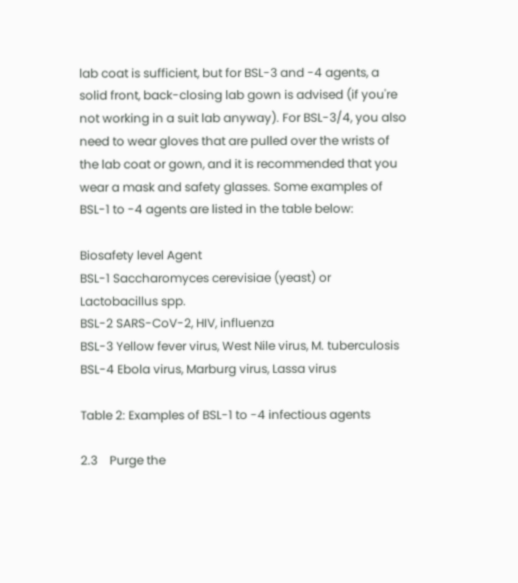lab coat is sufficient, but for BSL-3 and -4 agents, a solid front, back-closing lab gown is advised (if you're not working in a suit lab anyway). For BSL-3/4, you also need to wear gloves that are pulled over the wrists of the lab coat or gown, and it is recommended that you wear a mask and safety glasses. Some examples of BSL-1 to -4 agents are listed in the table below:

Biosafety level Agent
BSL-1 Saccharomyces cerevisiae (yeast) or Lactobacillus spp.
BSL-2 SARS-CoV-2, HIV, influenza
BSL-3 Yellow fever virus, West Nile virus, M. tuberculosis
BSL-4 Ebola virus, Marburg virus, Lassa virus

Table 2: Examples of BSL-1 to -4 infectious agents

2.3    Purge the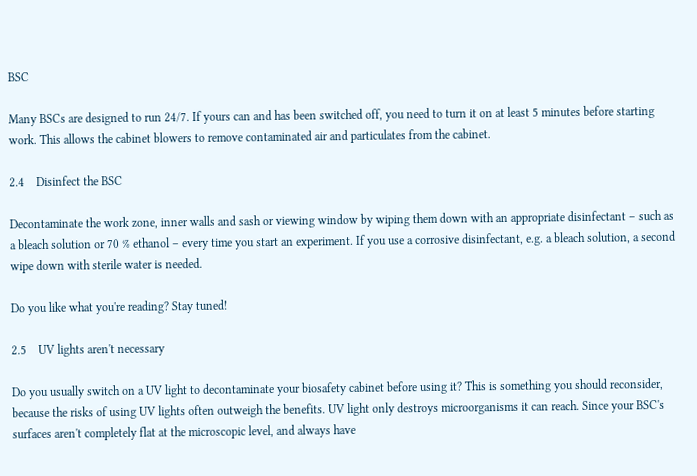BSC

Many BSCs are designed to run 24/7. If yours can and has been switched off, you need to turn it on at least 5 minutes before starting work. This allows the cabinet blowers to remove contaminated air and particulates from the cabinet.

2.4    Disinfect the BSC

Decontaminate the work zone, inner walls and sash or viewing window by wiping them down with an appropriate disinfectant – such as a bleach solution or 70 % ethanol – every time you start an experiment. If you use a corrosive disinfectant, e.g. a bleach solution, a second wipe down with sterile water is needed.

Do you like what you're reading? Stay tuned!

2.5    UV lights aren't necessary

Do you usually switch on a UV light to decontaminate your biosafety cabinet before using it? This is something you should reconsider, because the risks of using UV lights often outweigh the benefits. UV light only destroys microorganisms it can reach. Since your BSC's surfaces aren't completely flat at the microscopic level, and always have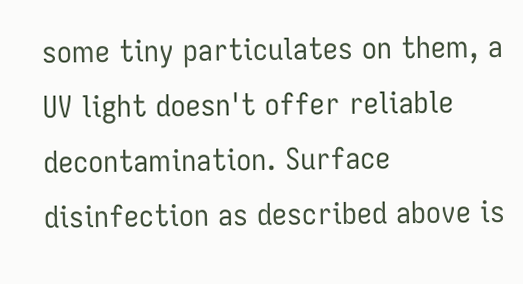some tiny particulates on them, a UV light doesn't offer reliable decontamination. Surface disinfection as described above is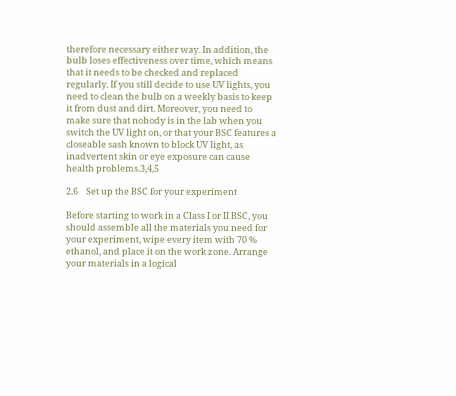therefore necessary either way. In addition, the bulb loses effectiveness over time, which means that it needs to be checked and replaced regularly. If you still decide to use UV lights, you need to clean the bulb on a weekly basis to keep it from dust and dirt. Moreover, you need to make sure that nobody is in the lab when you switch the UV light on, or that your BSC features a closeable sash known to block UV light, as inadvertent skin or eye exposure can cause health problems.3,4,5

2.6    Set up the BSC for your experiment

Before starting to work in a Class I or II BSC, you should assemble all the materials you need for your experiment, wipe every item with 70 % ethanol, and place it on the work zone. Arrange your materials in a logical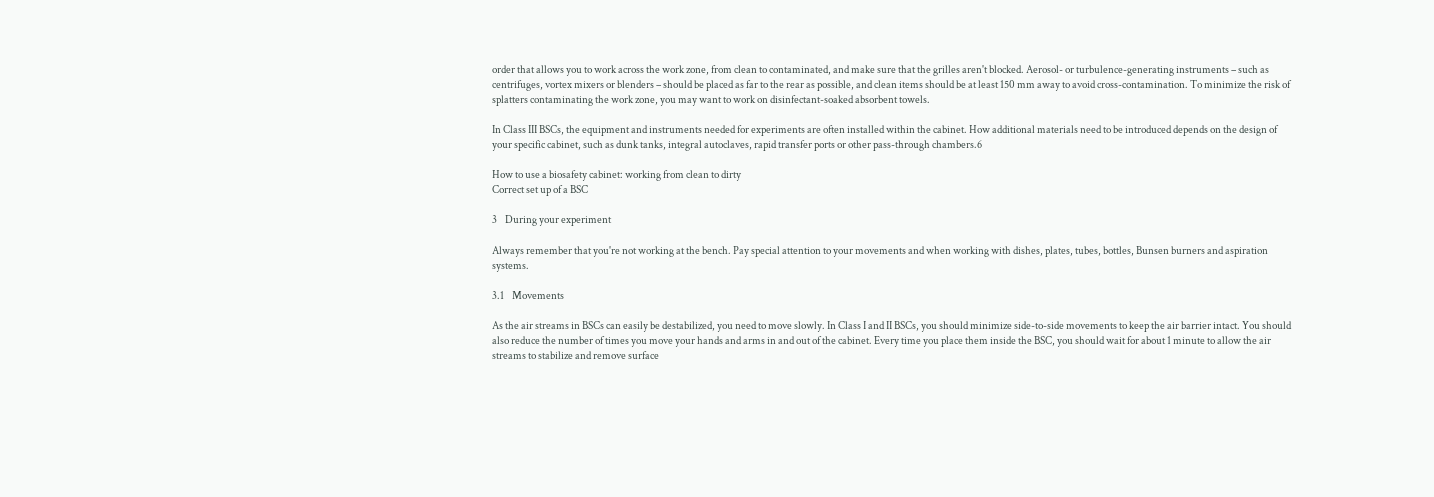order that allows you to work across the work zone, from clean to contaminated, and make sure that the grilles aren't blocked. Aerosol- or turbulence-generating instruments – such as centrifuges, vortex mixers or blenders – should be placed as far to the rear as possible, and clean items should be at least 150 mm away to avoid cross-contamination. To minimize the risk of splatters contaminating the work zone, you may want to work on disinfectant-soaked absorbent towels.

In Class III BSCs, the equipment and instruments needed for experiments are often installed within the cabinet. How additional materials need to be introduced depends on the design of your specific cabinet, such as dunk tanks, integral autoclaves, rapid transfer ports or other pass-through chambers.6

How to use a biosafety cabinet: working from clean to dirty
Correct set up of a BSC

3    During your experiment

Always remember that you're not working at the bench. Pay special attention to your movements and when working with dishes, plates, tubes, bottles, Bunsen burners and aspiration systems.

3.1    Movements

As the air streams in BSCs can easily be destabilized, you need to move slowly. In Class I and II BSCs, you should minimize side-to-side movements to keep the air barrier intact. You should also reduce the number of times you move your hands and arms in and out of the cabinet. Every time you place them inside the BSC, you should wait for about 1 minute to allow the air streams to stabilize and remove surface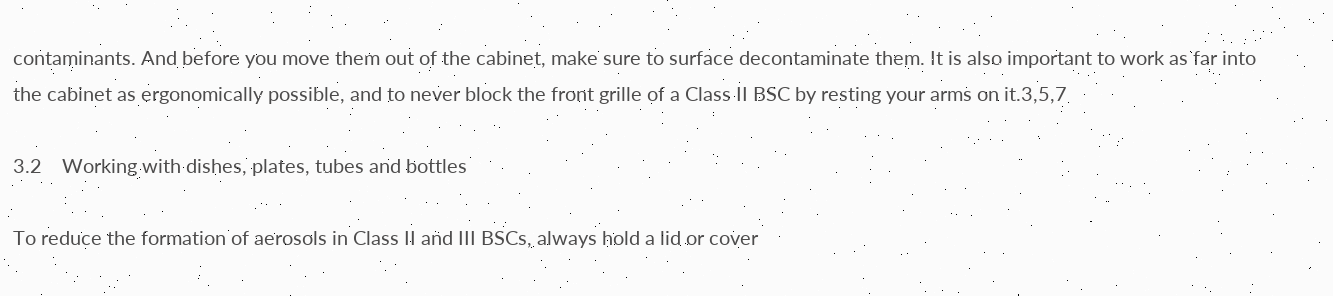contaminants. And before you move them out of the cabinet, make sure to surface decontaminate them. It is also important to work as far into the cabinet as ergonomically possible, and to never block the front grille of a Class II BSC by resting your arms on it.3,5,7

3.2    Working with dishes, plates, tubes and bottles

To reduce the formation of aerosols in Class II and III BSCs, always hold a lid or cover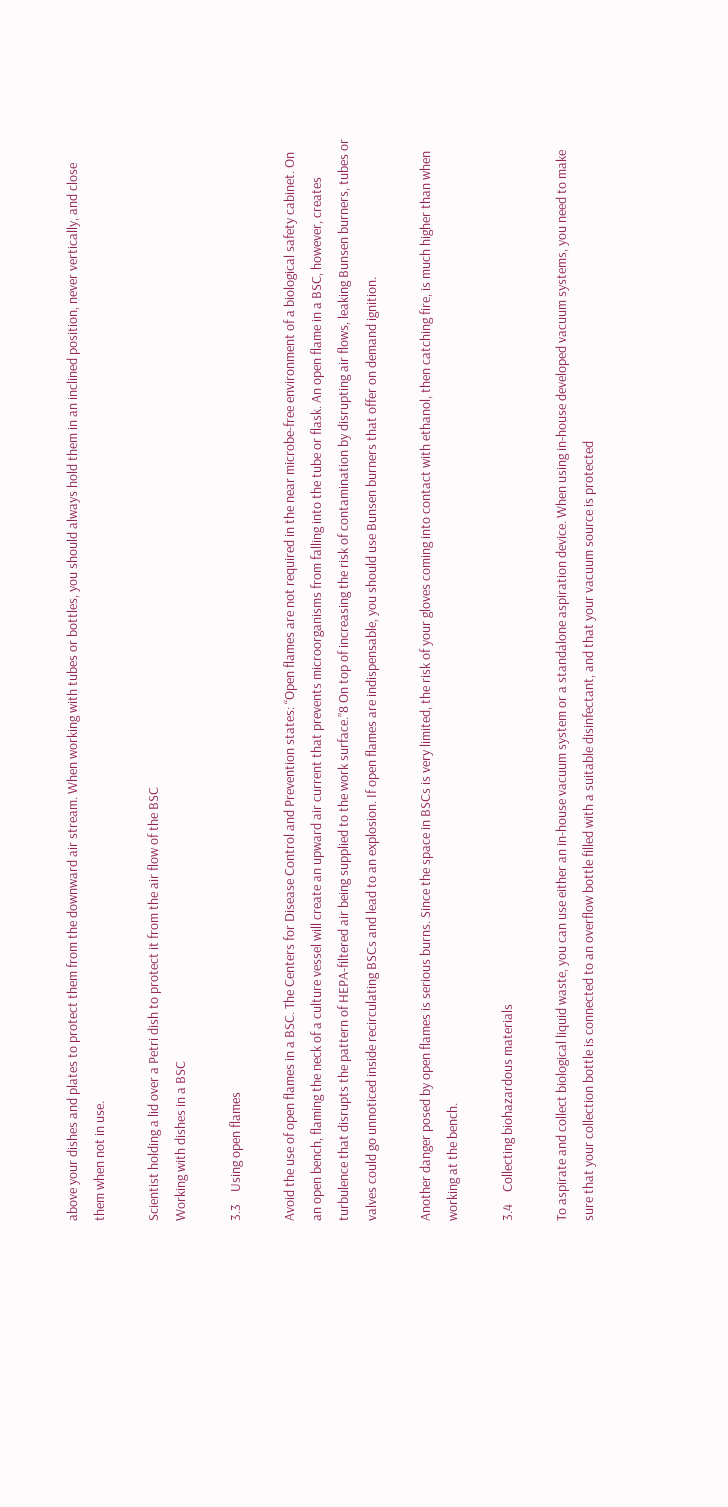above your dishes and plates to protect them from the downward air stream. When working with tubes or bottles, you should always hold them in an inclined position, never vertically, and close them when not in use.

Scientist holding a lid over a Petri dish to protect it from the air flow of the BSC
Working with dishes in a BSC

3.3    Using open flames

Avoid the use of open flames in a BSC. The Centers for Disease Control and Prevention states: “Open flames are not required in the near microbe-free environment of a biological safety cabinet. On an open bench, flaming the neck of a culture vessel will create an upward air current that prevents microorganisms from falling into the tube or flask. An open flame in a BSC, however, creates turbulence that disrupts the pattern of HEPA-filtered air being supplied to the work surface.”8 On top of increasing the risk of contamination by disrupting air flows, leaking Bunsen burners, tubes or valves could go unnoticed inside recirculating BSCs and lead to an explosion. If open flames are indispensable, you should use Bunsen burners that offer on demand ignition.

Another danger posed by open flames is serious burns. Since the space in BSCs is very limited, the risk of your gloves coming into contact with ethanol, then catching fire, is much higher than when working at the bench.

3.4    Collecting biohazardous materials

To aspirate and collect biological liquid waste, you can use either an in-house vacuum system or a standalone aspiration device. When using in-house developed vacuum systems, you need to make sure that your collection bottle is connected to an overflow bottle filled with a suitable disinfectant, and that your vacuum source is protected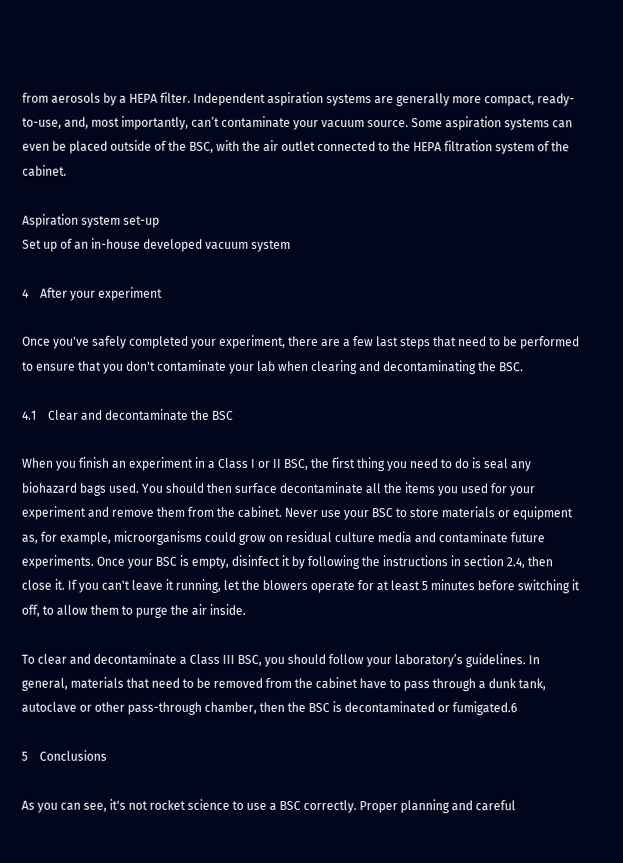from aerosols by a HEPA filter. Independent aspiration systems are generally more compact, ready-to-use, and, most importantly, can’t contaminate your vacuum source. Some aspiration systems can even be placed outside of the BSC, with the air outlet connected to the HEPA filtration system of the cabinet.

Aspiration system set-up
Set up of an in-house developed vacuum system

4    After your experiment

Once you've safely completed your experiment, there are a few last steps that need to be performed to ensure that you don't contaminate your lab when clearing and decontaminating the BSC.

4.1    Clear and decontaminate the BSC

When you finish an experiment in a Class I or II BSC, the first thing you need to do is seal any biohazard bags used. You should then surface decontaminate all the items you used for your experiment and remove them from the cabinet. Never use your BSC to store materials or equipment as, for example, microorganisms could grow on residual culture media and contaminate future experiments. Once your BSC is empty, disinfect it by following the instructions in section 2.4, then close it. If you can't leave it running, let the blowers operate for at least 5 minutes before switching it off, to allow them to purge the air inside.

To clear and decontaminate a Class III BSC, you should follow your laboratory’s guidelines. In general, materials that need to be removed from the cabinet have to pass through a dunk tank, autoclave or other pass-through chamber, then the BSC is decontaminated or fumigated.6

5    Conclusions

As you can see, it's not rocket science to use a BSC correctly. Proper planning and careful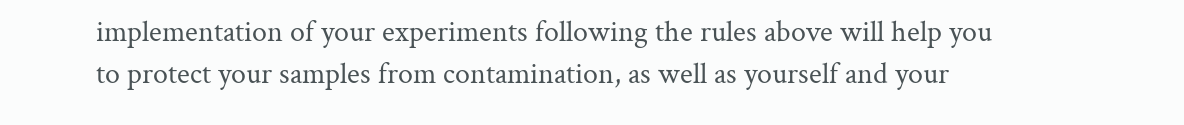implementation of your experiments following the rules above will help you to protect your samples from contamination, as well as yourself and your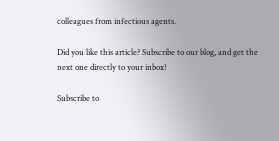colleagues from infectious agents.

Did you like this article? Subscribe to our blog, and get the next one directly to your inbox!

Subscribe to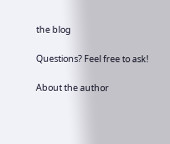the blog

Questions? Feel free to ask!

About the author